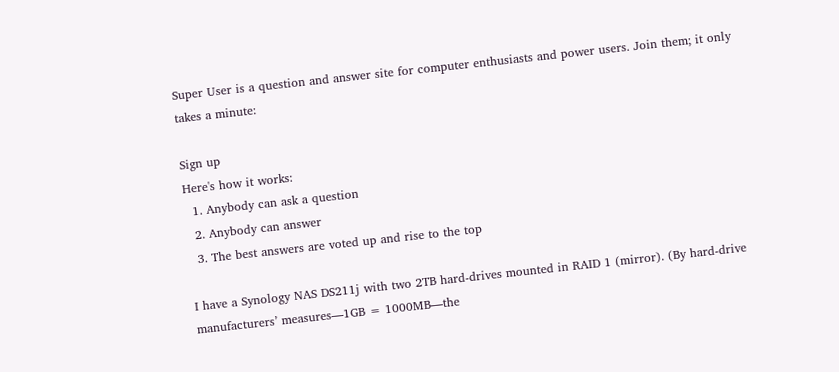Super User is a question and answer site for computer enthusiasts and power users. Join them; it only takes a minute:

Sign up
Here's how it works:
  1. Anybody can ask a question
  2. Anybody can answer
  3. The best answers are voted up and rise to the top

I have a Synology NAS DS211j with two 2TB hard-drives mounted in RAID 1 (mirror). (By hard-drive manufacturers’ measures—1GB = 1000MB—the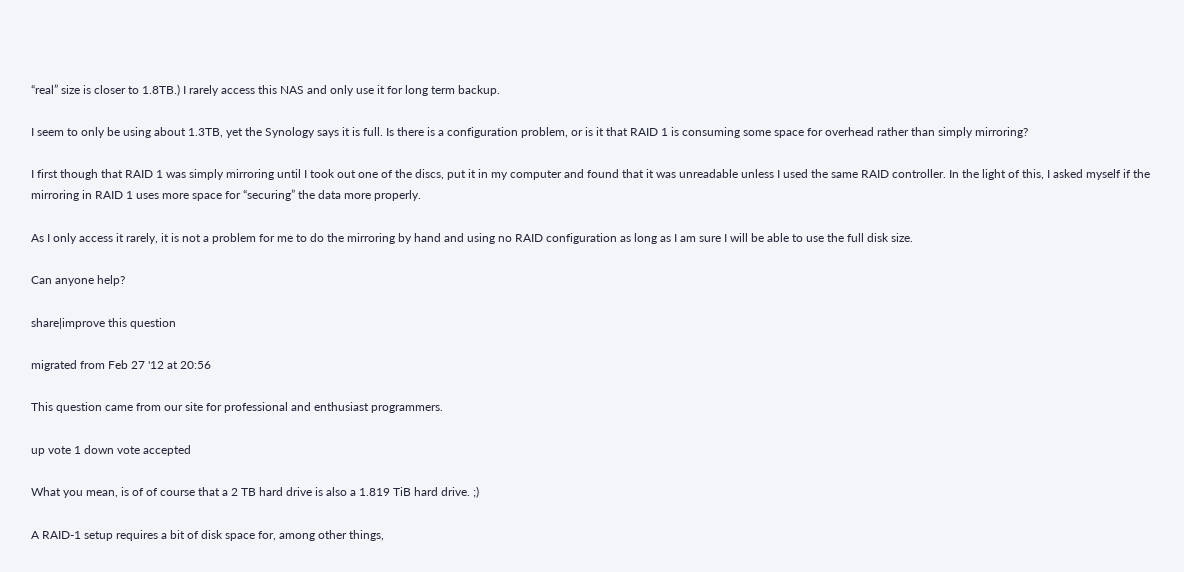“real” size is closer to 1.8TB.) I rarely access this NAS and only use it for long term backup.

I seem to only be using about 1.3TB, yet the Synology says it is full. Is there is a configuration problem, or is it that RAID 1 is consuming some space for overhead rather than simply mirroring?

I first though that RAID 1 was simply mirroring until I took out one of the discs, put it in my computer and found that it was unreadable unless I used the same RAID controller. In the light of this, I asked myself if the mirroring in RAID 1 uses more space for “securing” the data more properly.

As I only access it rarely, it is not a problem for me to do the mirroring by hand and using no RAID configuration as long as I am sure I will be able to use the full disk size.

Can anyone help?

share|improve this question

migrated from Feb 27 '12 at 20:56

This question came from our site for professional and enthusiast programmers.

up vote 1 down vote accepted

What you mean, is of of course that a 2 TB hard drive is also a 1.819 TiB hard drive. ;)

A RAID-1 setup requires a bit of disk space for, among other things,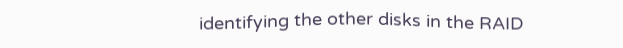identifying the other disks in the RAID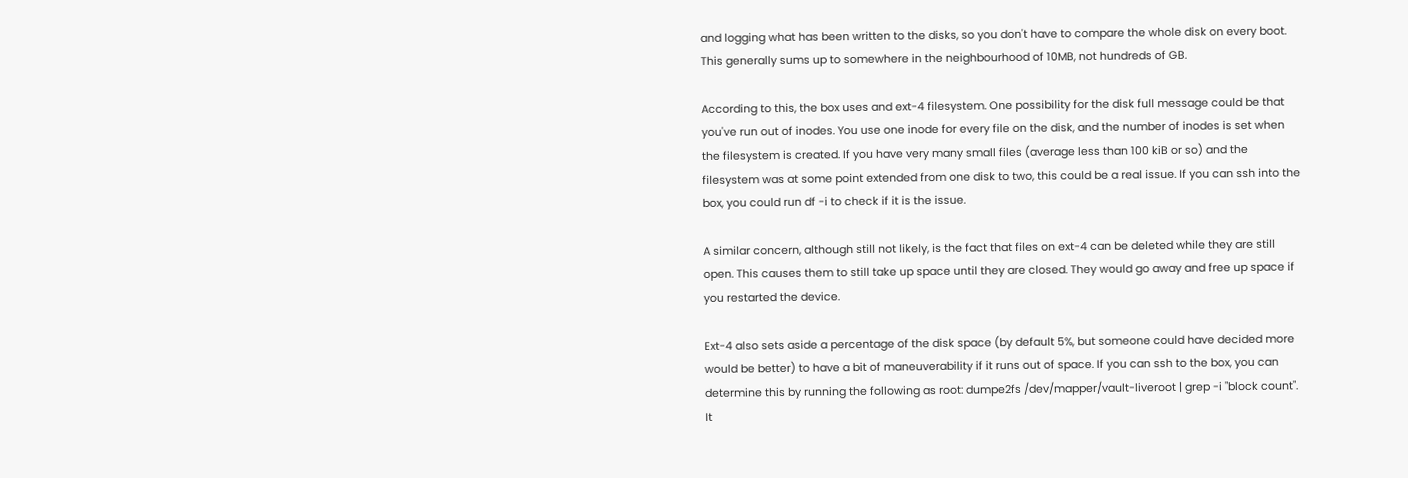and logging what has been written to the disks, so you don't have to compare the whole disk on every boot. This generally sums up to somewhere in the neighbourhood of 10MB, not hundreds of GB.

According to this, the box uses and ext-4 filesystem. One possibility for the disk full message could be that you've run out of inodes. You use one inode for every file on the disk, and the number of inodes is set when the filesystem is created. If you have very many small files (average less than 100 kiB or so) and the filesystem was at some point extended from one disk to two, this could be a real issue. If you can ssh into the box, you could run df -i to check if it is the issue.

A similar concern, although still not likely, is the fact that files on ext-4 can be deleted while they are still open. This causes them to still take up space until they are closed. They would go away and free up space if you restarted the device.

Ext-4 also sets aside a percentage of the disk space (by default 5%, but someone could have decided more would be better) to have a bit of maneuverability if it runs out of space. If you can ssh to the box, you can determine this by running the following as root: dumpe2fs /dev/mapper/vault-liveroot | grep -i "block count". It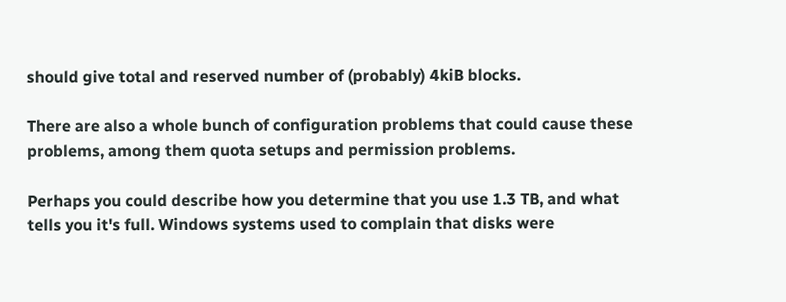should give total and reserved number of (probably) 4kiB blocks.

There are also a whole bunch of configuration problems that could cause these problems, among them quota setups and permission problems.

Perhaps you could describe how you determine that you use 1.3 TB, and what tells you it's full. Windows systems used to complain that disks were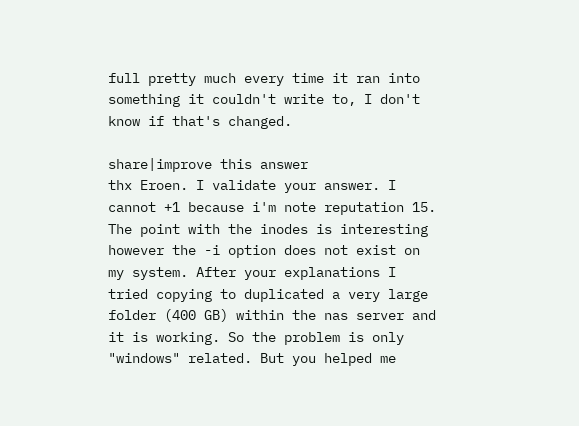full pretty much every time it ran into something it couldn't write to, I don't know if that's changed.

share|improve this answer
thx Eroen. I validate your answer. I cannot +1 because i'm note reputation 15. The point with the inodes is interesting however the -i option does not exist on my system. After your explanations I tried copying to duplicated a very large folder (400 GB) within the nas server and it is working. So the problem is only "windows" related. But you helped me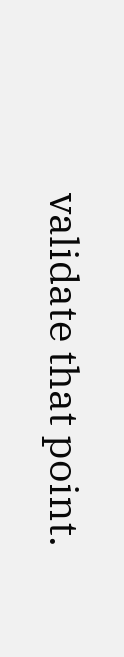validate that point.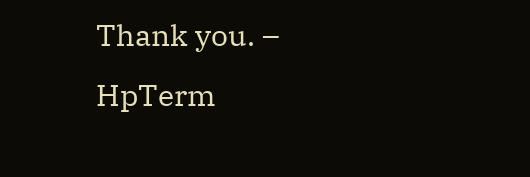Thank you. – HpTerm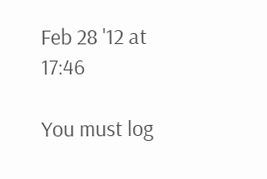Feb 28 '12 at 17:46

You must log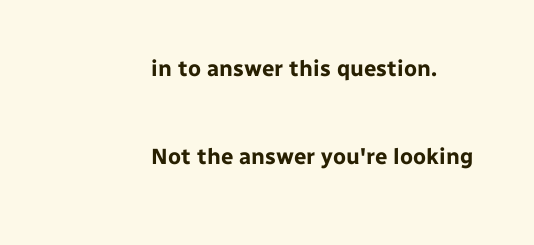in to answer this question.

Not the answer you're looking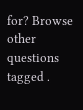for? Browse other questions tagged .